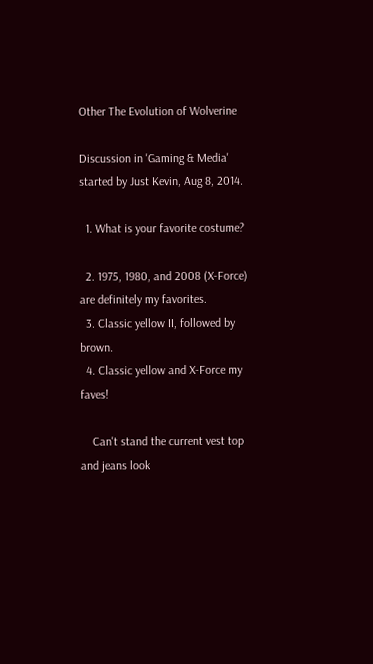Other The Evolution of Wolverine

Discussion in 'Gaming & Media' started by Just Kevin, Aug 8, 2014.

  1. What is your favorite costume?

  2. 1975, 1980, and 2008 (X-Force) are definitely my favorites.
  3. Classic yellow II, followed by brown.
  4. Classic yellow and X-Force my faves!

    Can't stand the current vest top and jeans look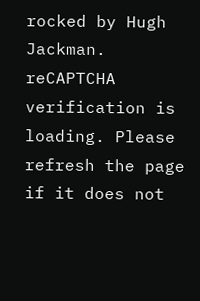rocked by Hugh Jackman.
reCAPTCHA verification is loading. Please refresh the page if it does not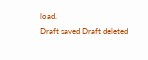load.
Draft saved Draft deleted